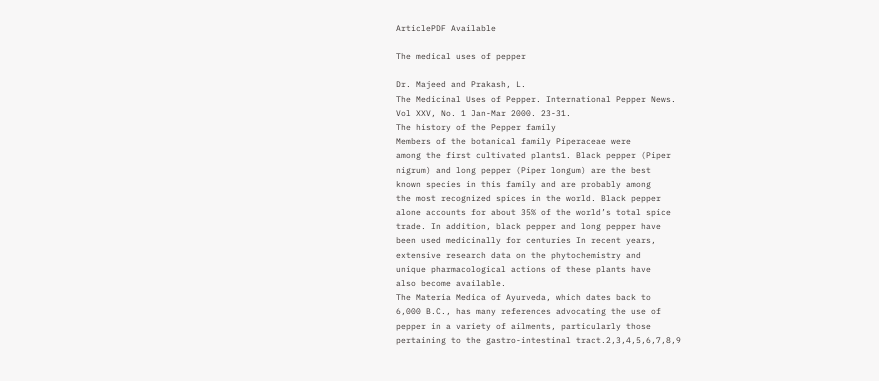ArticlePDF Available

The medical uses of pepper

Dr. Majeed and Prakash, L.
The Medicinal Uses of Pepper. International Pepper News.
Vol XXV, No. 1 Jan-Mar 2000. 23-31.
The history of the Pepper family
Members of the botanical family Piperaceae were
among the first cultivated plants1. Black pepper (Piper
nigrum) and long pepper (Piper longum) are the best
known species in this family and are probably among
the most recognized spices in the world. Black pepper
alone accounts for about 35% of the world’s total spice
trade. In addition, black pepper and long pepper have
been used medicinally for centuries In recent years,
extensive research data on the phytochemistry and
unique pharmacological actions of these plants have
also become available.
The Materia Medica of Ayurveda, which dates back to
6,000 B.C., has many references advocating the use of
pepper in a variety of ailments, particularly those
pertaining to the gastro-intestinal tract.2,3,4,5,6,7,8,9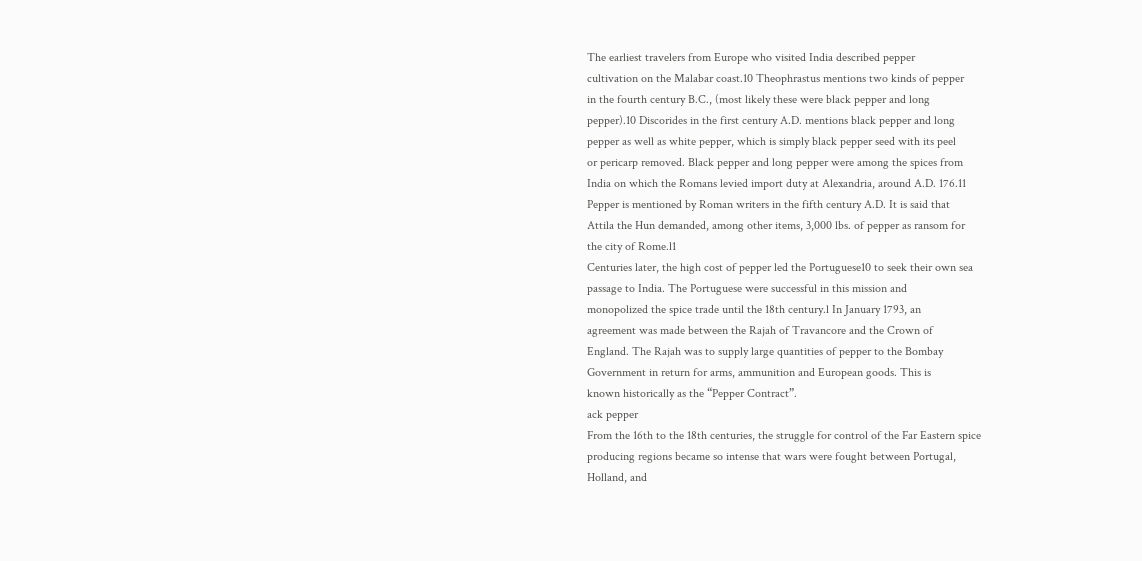The earliest travelers from Europe who visited India described pepper
cultivation on the Malabar coast.10 Theophrastus mentions two kinds of pepper
in the fourth century B.C., (most likely these were black pepper and long
pepper).10 Discorides in the first century A.D. mentions black pepper and long
pepper as well as white pepper, which is simply black pepper seed with its peel
or pericarp removed. Black pepper and long pepper were among the spices from
India on which the Romans levied import duty at Alexandria, around A.D. 176.11
Pepper is mentioned by Roman writers in the fifth century A.D. It is said that
Attila the Hun demanded, among other items, 3,000 lbs. of pepper as ransom for
the city of Rome.l1
Centuries later, the high cost of pepper led the Portuguese10 to seek their own sea
passage to India. The Portuguese were successful in this mission and
monopolized the spice trade until the 18th century.l In January 1793, an
agreement was made between the Rajah of Travancore and the Crown of
England. The Rajah was to supply large quantities of pepper to the Bombay
Government in return for arms, ammunition and European goods. This is
known historically as the “Pepper Contract”.
ack pepper
From the 16th to the 18th centuries, the struggle for control of the Far Eastern spice
producing regions became so intense that wars were fought between Portugal,
Holland, and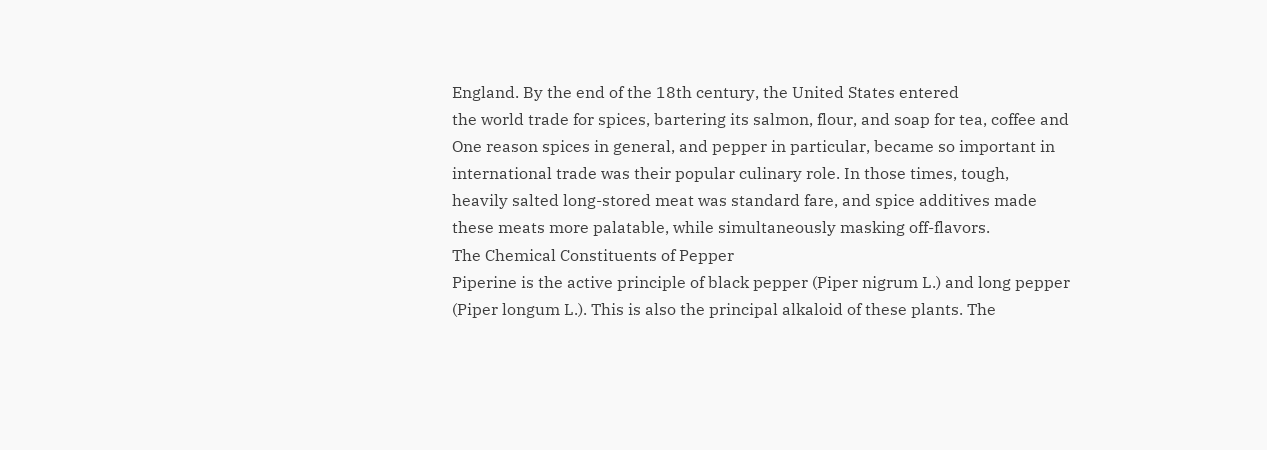England. By the end of the 18th century, the United States entered
the world trade for spices, bartering its salmon, flour, and soap for tea, coffee and
One reason spices in general, and pepper in particular, became so important in
international trade was their popular culinary role. In those times, tough,
heavily salted long-stored meat was standard fare, and spice additives made
these meats more palatable, while simultaneously masking off-flavors.
The Chemical Constituents of Pepper
Piperine is the active principle of black pepper (Piper nigrum L.) and long pepper
(Piper longum L.). This is also the principal alkaloid of these plants. The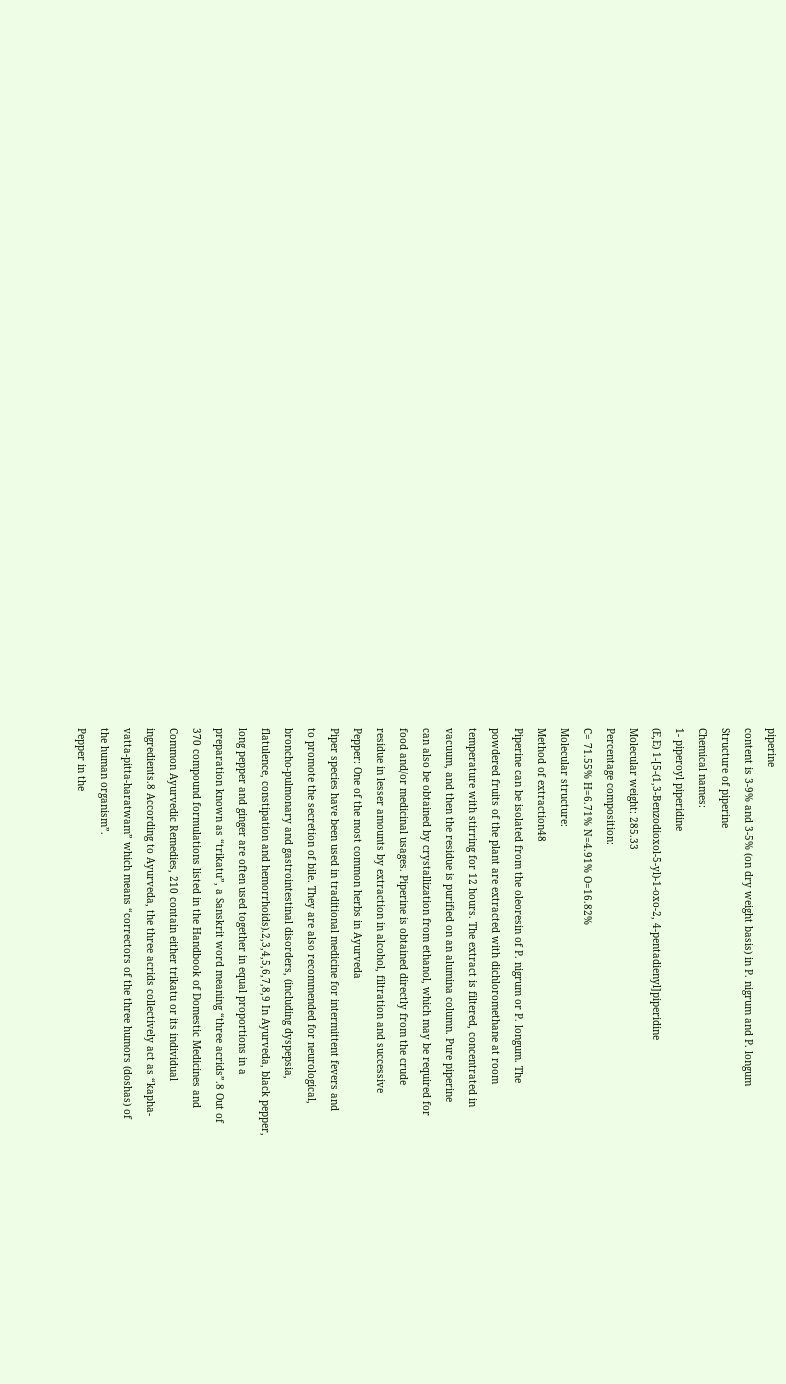piperine
content is 3-9% and 3-5% (on dry weight basis) in P. nigrum and P. longum
Structure of piperine
Chemical names:
1- piperoyl piperidine
(E,E) 1-[5-(1,3-Benzodioxol-5-yl)-1-oxo-2, 4-pentadienyl]piperidine
Molecular weight: 285.33
Percentage composition:
C= 71.55% H=6.71% N=4.91% O=16.82%
Molecular structure:
Method of extraction48
Piperine can be isolated from the oleoresin of P. nigrum or P. longum. The
powdered fruits of the plant are extracted with dichloromethane at room
temperature with stirring for 12 hours. The extract is filtered, concentrated in
vacuum, and then the residue is purified on an alumina column. Pure piperine
can also be obtained by crystallization from ethanol, which may be required for
food and/or medicinal usages. Piperine is obtained directly from the crude
residue in lesser amounts by extraction in alcohol, filtration and successive
Pepper: One of the most common herbs in Ayurveda
Piper species have been used in traditional medicine for intermittent fevers and
to promote the secretion of bile. They are also recommended for neurological,
broncho-pulmonary and gastrointestinal disorders, (including dyspepsia,
flatulence, constipation and hemorrhoids).2,3,4,5,6,7,8,9 In Ayurveda, black pepper,
long pepper and ginger are often used together in equal proportions in a
preparation known as “trikatu”, a Sanskrit word meaning “three acrids”.8 Out of
370 compound formulations listed in the Handbook of Domestic Medicines and
Common Ayurvedic Remedies, 210 contain either trikatu or its individual
ingredients.8 According to Ayurveda, the three acrids collectively act as “kapha-
vatta-pitta-haratwam” which means “correctors of the three humors (doshas) of
the human organism”.
Pepper in the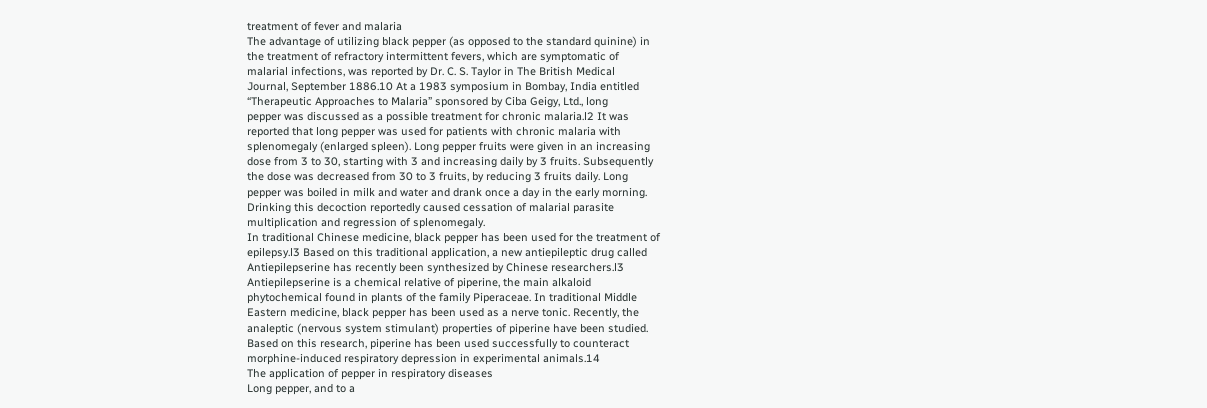treatment of fever and malaria
The advantage of utilizing black pepper (as opposed to the standard quinine) in
the treatment of refractory intermittent fevers, which are symptomatic of
malarial infections, was reported by Dr. C. S. Taylor in The British Medical
Journal, September 1886.10 At a 1983 symposium in Bombay, India entitled
“Therapeutic Approaches to Malaria” sponsored by Ciba Geigy, Ltd., long
pepper was discussed as a possible treatment for chronic malaria.l2 It was
reported that long pepper was used for patients with chronic malaria with
splenomegaly (enlarged spleen). Long pepper fruits were given in an increasing
dose from 3 to 30, starting with 3 and increasing daily by 3 fruits. Subsequently
the dose was decreased from 30 to 3 fruits, by reducing 3 fruits daily. Long
pepper was boiled in milk and water and drank once a day in the early morning.
Drinking this decoction reportedly caused cessation of malarial parasite
multiplication and regression of splenomegaly.
In traditional Chinese medicine, black pepper has been used for the treatment of
epilepsy.l3 Based on this traditional application, a new antiepileptic drug called
Antiepilepserine has recently been synthesized by Chinese researchers.l3
Antiepilepserine is a chemical relative of piperine, the main alkaloid
phytochemical found in plants of the family Piperaceae. In traditional Middle
Eastern medicine, black pepper has been used as a nerve tonic. Recently, the
analeptic (nervous system stimulant) properties of piperine have been studied.
Based on this research, piperine has been used successfully to counteract
morphine-induced respiratory depression in experimental animals.14
The application of pepper in respiratory diseases
Long pepper, and to a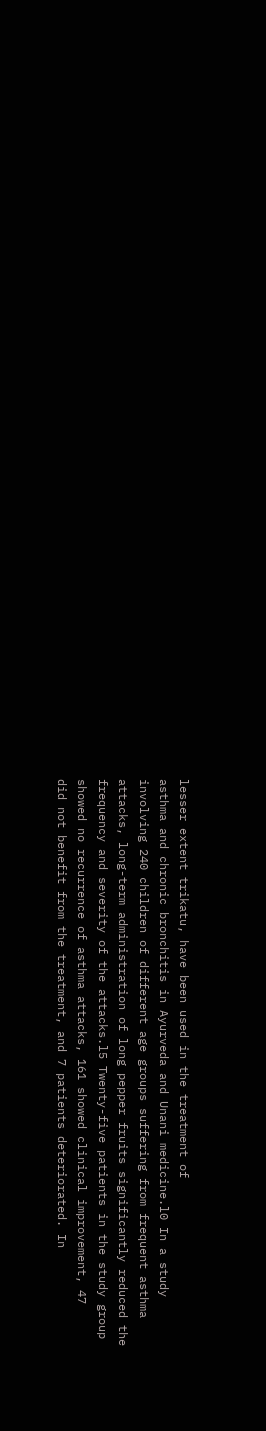lesser extent trikatu, have been used in the treatment of
asthma and chronic bronchitis in Ayurveda and Unani medicine.l0 In a study
involving 240 children of different age groups suffering from frequent asthma
attacks, long-term administration of long pepper fruits significantly reduced the
frequency and severity of the attacks.l5 Twenty-five patients in the study group
showed no recurrence of asthma attacks, 161 showed clinical improvement, 47
did not benefit from the treatment, and 7 patients deteriorated. In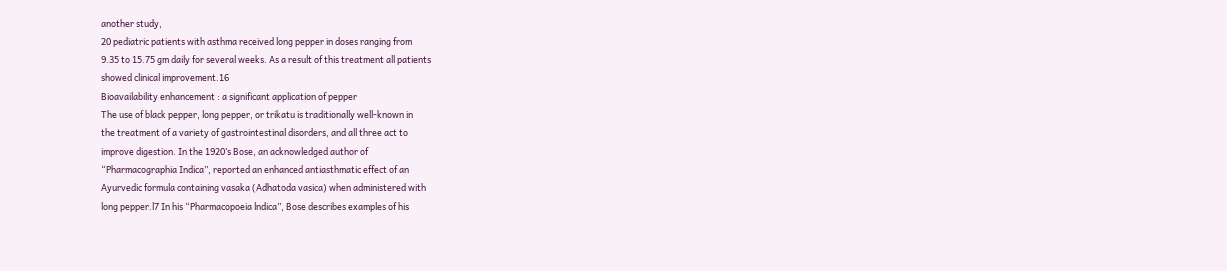another study,
20 pediatric patients with asthma received long pepper in doses ranging from
9.35 to 15.75 gm daily for several weeks. As a result of this treatment all patients
showed clinical improvement.16
Bioavailability enhancement : a significant application of pepper
The use of black pepper, long pepper, or trikatu is traditionally well-known in
the treatment of a variety of gastrointestinal disorders, and all three act to
improve digestion. In the 1920’s Bose, an acknowledged author of
“Pharmacographia Indica”, reported an enhanced antiasthmatic effect of an
Ayurvedic formula containing vasaka (Adhatoda vasica) when administered with
long pepper.l7 In his “Pharmacopoeia lndica”, Bose describes examples of his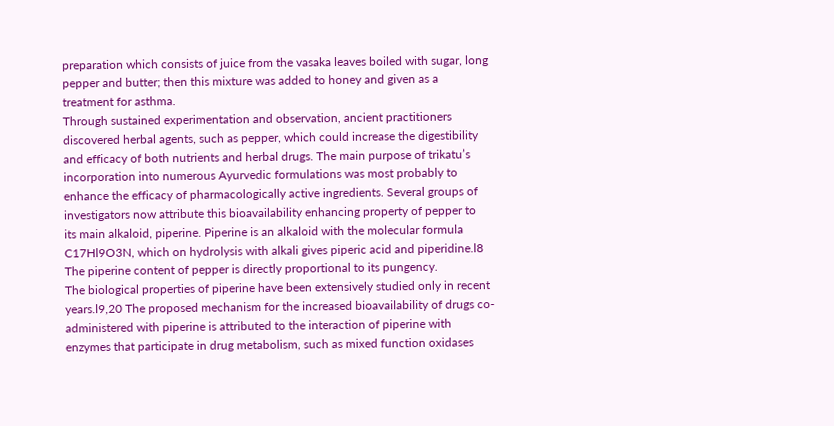preparation which consists of juice from the vasaka leaves boiled with sugar, long
pepper and butter; then this mixture was added to honey and given as a
treatment for asthma.
Through sustained experimentation and observation, ancient practitioners
discovered herbal agents, such as pepper, which could increase the digestibility
and efficacy of both nutrients and herbal drugs. The main purpose of trikatu’s
incorporation into numerous Ayurvedic formulations was most probably to
enhance the efficacy of pharmacologically active ingredients. Several groups of
investigators now attribute this bioavailability enhancing property of pepper to
its main alkaloid, piperine. Piperine is an alkaloid with the molecular formula
C17Hl9O3N, which on hydrolysis with alkali gives piperic acid and piperidine.l8
The piperine content of pepper is directly proportional to its pungency.
The biological properties of piperine have been extensively studied only in recent
years.l9,20 The proposed mechanism for the increased bioavailability of drugs co-
administered with piperine is attributed to the interaction of piperine with
enzymes that participate in drug metabolism, such as mixed function oxidases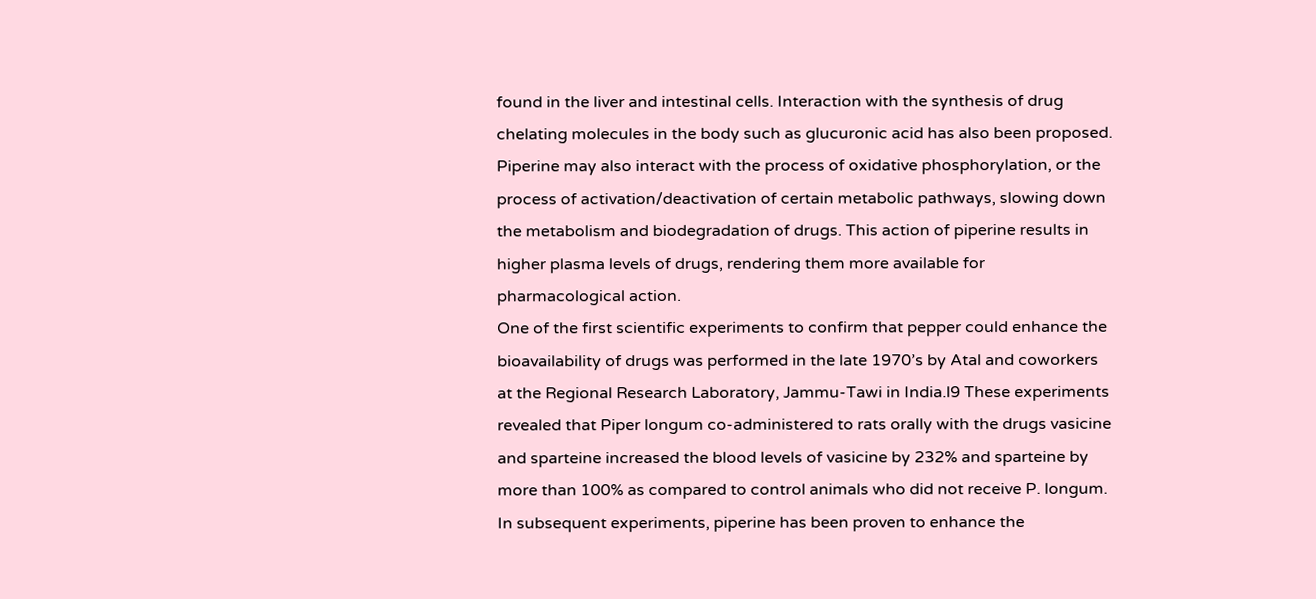found in the liver and intestinal cells. Interaction with the synthesis of drug
chelating molecules in the body such as glucuronic acid has also been proposed.
Piperine may also interact with the process of oxidative phosphorylation, or the
process of activation/deactivation of certain metabolic pathways, slowing down
the metabolism and biodegradation of drugs. This action of piperine results in
higher plasma levels of drugs, rendering them more available for
pharmacological action.
One of the first scientific experiments to confirm that pepper could enhance the
bioavailability of drugs was performed in the late 1970’s by Atal and coworkers
at the Regional Research Laboratory, Jammu-Tawi in India.l9 These experiments
revealed that Piper longum co-administered to rats orally with the drugs vasicine
and sparteine increased the blood levels of vasicine by 232% and sparteine by
more than 100% as compared to control animals who did not receive P. longum.
In subsequent experiments, piperine has been proven to enhance the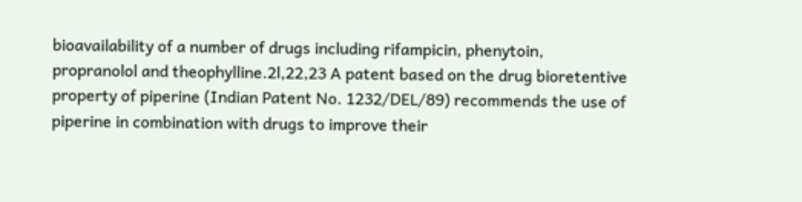bioavailability of a number of drugs including rifampicin, phenytoin,
propranolol and theophylline.2l,22,23 A patent based on the drug bioretentive
property of piperine (Indian Patent No. 1232/DEL/89) recommends the use of
piperine in combination with drugs to improve their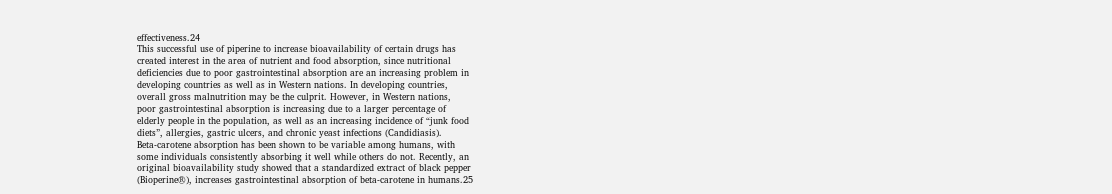effectiveness.24
This successful use of piperine to increase bioavailability of certain drugs has
created interest in the area of nutrient and food absorption, since nutritional
deficiencies due to poor gastrointestinal absorption are an increasing problem in
developing countries as well as in Western nations. In developing countries,
overall gross malnutrition may be the culprit. However, in Western nations,
poor gastrointestinal absorption is increasing due to a larger percentage of
elderly people in the population, as well as an increasing incidence of “junk food
diets”, allergies, gastric ulcers, and chronic yeast infections (Candidiasis).
Beta-carotene absorption has been shown to be variable among humans, with
some individuals consistently absorbing it well while others do not. Recently, an
original bioavailability study showed that a standardized extract of black pepper
(Bioperine®), increases gastrointestinal absorption of beta-carotene in humans.25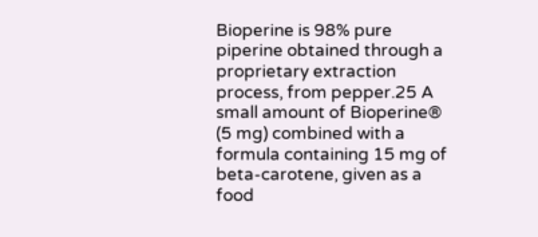Bioperine is 98% pure piperine obtained through a proprietary extraction
process, from pepper.25 A small amount of Bioperine® (5 mg) combined with a
formula containing 15 mg of beta-carotene, given as a food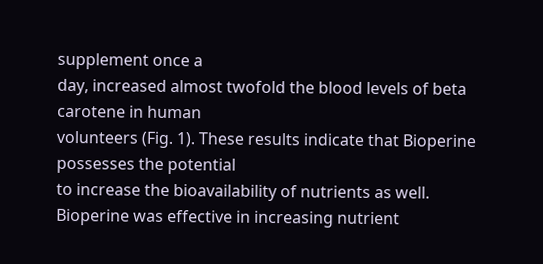supplement once a
day, increased almost twofold the blood levels of beta carotene in human
volunteers (Fig. 1). These results indicate that Bioperine possesses the potential
to increase the bioavailability of nutrients as well.
Bioperine was effective in increasing nutrient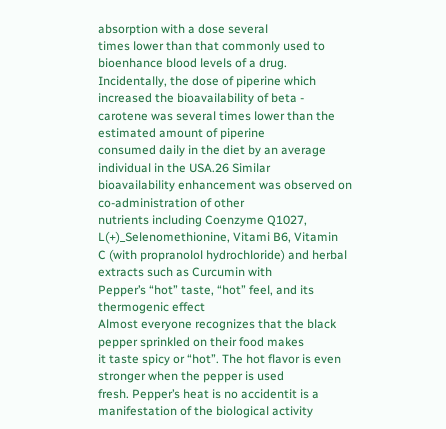absorption with a dose several
times lower than that commonly used to bioenhance blood levels of a drug.
Incidentally, the dose of piperine which increased the bioavailability of beta -
carotene was several times lower than the estimated amount of piperine
consumed daily in the diet by an average individual in the USA.26 Similar
bioavailability enhancement was observed on co-administration of other
nutrients including Coenzyme Q1027, L(+)_Selenomethionine, Vitami B6, Vitamin
C (with propranolol hydrochloride) and herbal extracts such as Curcumin with
Pepper’s “hot” taste, “hot” feel, and its thermogenic effect
Almost everyone recognizes that the black pepper sprinkled on their food makes
it taste spicy or “hot”. The hot flavor is even stronger when the pepper is used
fresh. Pepper’s heat is no accidentit is a manifestation of the biological activity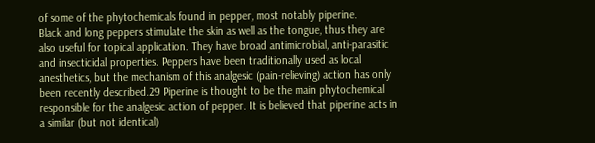of some of the phytochemicals found in pepper, most notably piperine.
Black and long peppers stimulate the skin as well as the tongue, thus they are
also useful for topical application. They have broad antimicrobial, anti-parasitic
and insecticidal properties. Peppers have been traditionally used as local
anesthetics, but the mechanism of this analgesic (pain-relieving) action has only
been recently described.29 Piperine is thought to be the main phytochemical
responsible for the analgesic action of pepper. It is believed that piperine acts in
a similar (but not identical)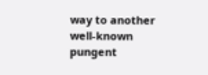way to another well-known pungent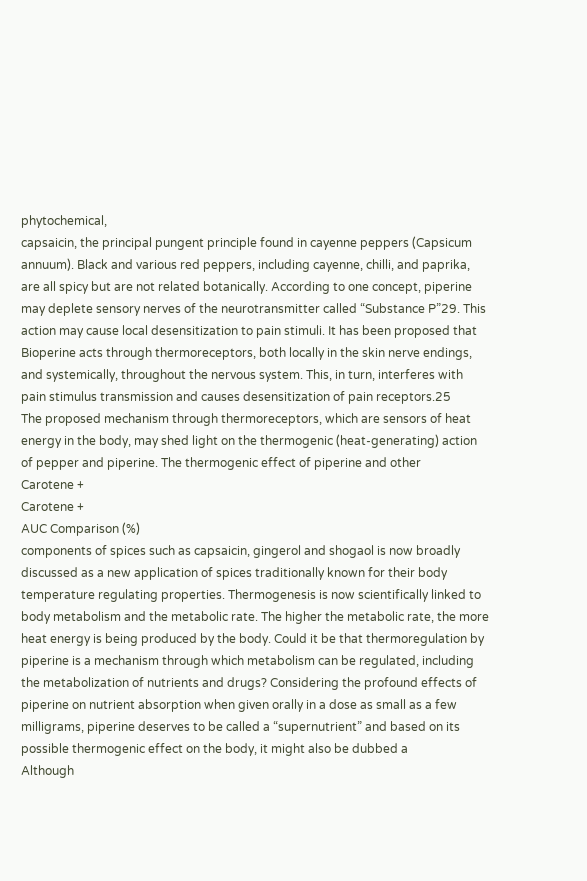phytochemical,
capsaicin, the principal pungent principle found in cayenne peppers (Capsicum
annuum). Black and various red peppers, including cayenne, chilli, and paprika,
are all spicy but are not related botanically. According to one concept, piperine
may deplete sensory nerves of the neurotransmitter called “Substance P”29. This
action may cause local desensitization to pain stimuli. It has been proposed that
Bioperine acts through thermoreceptors, both locally in the skin nerve endings,
and systemically, throughout the nervous system. This, in turn, interferes with
pain stimulus transmission and causes desensitization of pain receptors.25
The proposed mechanism through thermoreceptors, which are sensors of heat
energy in the body, may shed light on the thermogenic (heat-generating) action
of pepper and piperine. The thermogenic effect of piperine and other
Carotene +
Carotene +
AUC Comparison (%)
components of spices such as capsaicin, gingerol and shogaol is now broadly
discussed as a new application of spices traditionally known for their body
temperature regulating properties. Thermogenesis is now scientifically linked to
body metabolism and the metabolic rate. The higher the metabolic rate, the more
heat energy is being produced by the body. Could it be that thermoregulation by
piperine is a mechanism through which metabolism can be regulated, including
the metabolization of nutrients and drugs? Considering the profound effects of
piperine on nutrient absorption when given orally in a dose as small as a few
milligrams, piperine deserves to be called a “supernutrient” and based on its
possible thermogenic effect on the body, it might also be dubbed a
Although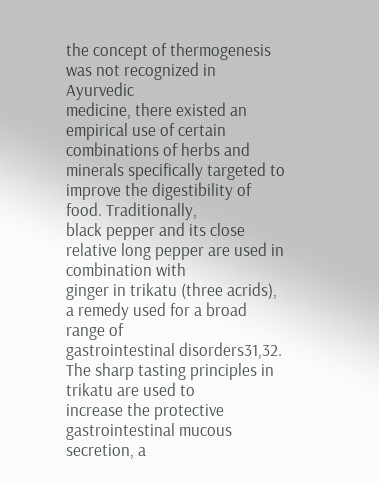the concept of thermogenesis was not recognized in Ayurvedic
medicine, there existed an empirical use of certain combinations of herbs and
minerals specifically targeted to improve the digestibility of food. Traditionally,
black pepper and its close relative long pepper are used in combination with
ginger in trikatu (three acrids), a remedy used for a broad range of
gastrointestinal disorders31,32. The sharp tasting principles in trikatu are used to
increase the protective gastrointestinal mucous secretion, a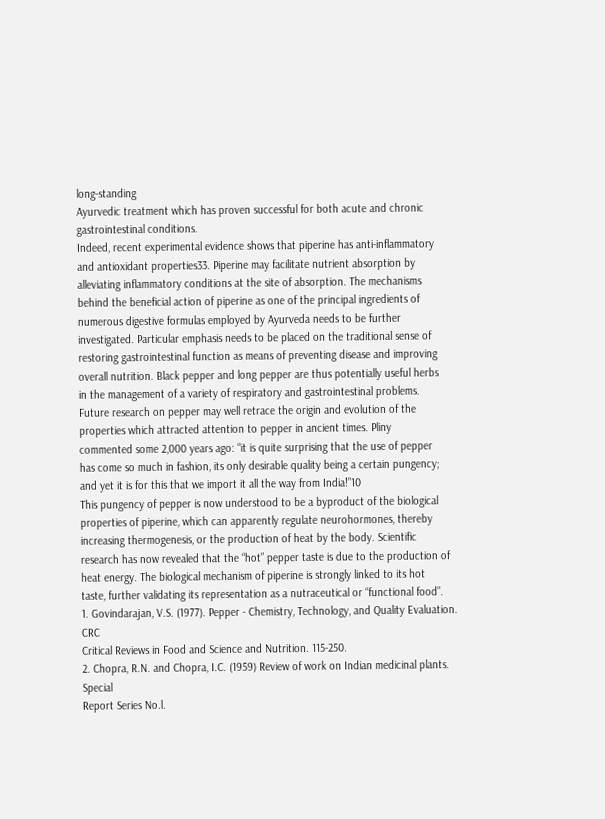long-standing
Ayurvedic treatment which has proven successful for both acute and chronic
gastrointestinal conditions.
Indeed, recent experimental evidence shows that piperine has anti-inflammatory
and antioxidant properties33. Piperine may facilitate nutrient absorption by
alleviating inflammatory conditions at the site of absorption. The mechanisms
behind the beneficial action of piperine as one of the principal ingredients of
numerous digestive formulas employed by Ayurveda needs to be further
investigated. Particular emphasis needs to be placed on the traditional sense of
restoring gastrointestinal function as means of preventing disease and improving
overall nutrition. Black pepper and long pepper are thus potentially useful herbs
in the management of a variety of respiratory and gastrointestinal problems.
Future research on pepper may well retrace the origin and evolution of the
properties which attracted attention to pepper in ancient times. Pliny
commented some 2,000 years ago: “it is quite surprising that the use of pepper
has come so much in fashion, its only desirable quality being a certain pungency;
and yet it is for this that we import it all the way from India!”10
This pungency of pepper is now understood to be a byproduct of the biological
properties of piperine, which can apparently regulate neurohormones, thereby
increasing thermogenesis, or the production of heat by the body. Scientific
research has now revealed that the “hot” pepper taste is due to the production of
heat energy. The biological mechanism of piperine is strongly linked to its hot
taste, further validating its representation as a nutraceutical or “functional food”.
1. Govindarajan, V.S. (1977). Pepper - Chemistry, Technology, and Quality Evaluation. CRC
Critical Reviews in Food and Science and Nutrition. 115-250.
2. Chopra, R.N. and Chopra, I.C. (1959) Review of work on Indian medicinal plants. Special
Report Series No.l.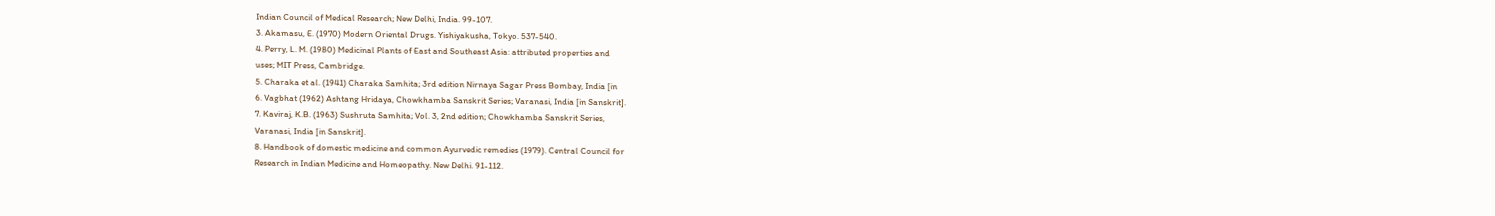Indian Council of Medical Research; New Delhi, India. 99-107.
3. Akamasu, E. (1970) Modern Oriental Drugs. Yishiyakusha, Tokyo. 537-540.
4. Perry, L. M. (1980) Medicinal Plants of East and Southeast Asia: attributed properties and
uses; MIT Press, Cambridge.
5. Charaka et al. (1941) Charaka Samhita; 3rd edition Nirnaya Sagar Press Bombay, India [in
6. Vagbhat (1962) Ashtang Hridaya, Chowkhamba Sanskrit Series; Varanasi, India [in Sanskrit].
7. Kaviraj, K.B. (1963) Sushruta Samhita; Vol. 3, 2nd edition; Chowkhamba Sanskrit Series,
Varanasi, India [in Sanskrit].
8. Handbook of domestic medicine and common Ayurvedic remedies (1979). Central Council for
Research in Indian Medicine and Homeopathy. New Delhi. 91-112.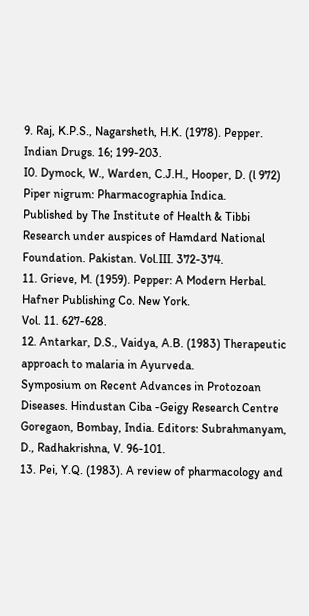9. Raj, K.P.S., Nagarsheth, H.K. (1978). Pepper. Indian Drugs. 16; 199-203.
I0. Dymock, W., Warden, C.J.H., Hooper, D. (l 972) Piper nigrum: Pharmacographia Indica.
Published by The Institute of Health & Tibbi Research under auspices of Hamdard National
Foundation. Pakistan. Vol.III. 372-374.
11. Grieve, M. (1959). Pepper: A Modern Herbal. Hafner Publishing Co. New York.
Vol. 11. 627-628.
12. Antarkar, D.S., Vaidya, A.B. (1983) Therapeutic approach to malaria in Ayurveda.
Symposium on Recent Advances in Protozoan Diseases. Hindustan Ciba -Geigy Research Centre
Goregaon, Bombay, India. Editors: Subrahmanyam, D., Radhakrishna, V. 96-101.
13. Pei, Y.Q. (1983). A review of pharmacology and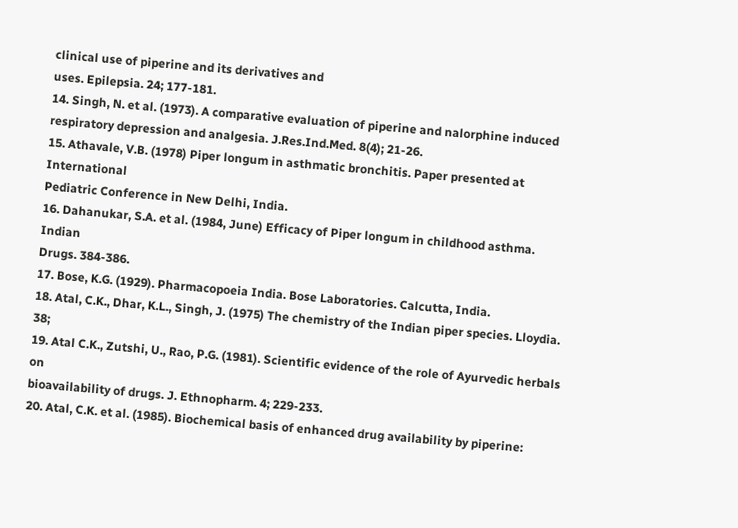clinical use of piperine and its derivatives and
uses. Epilepsia. 24; 177-181.
14. Singh, N. et al. (1973). A comparative evaluation of piperine and nalorphine induced
respiratory depression and analgesia. J.Res.Ind.Med. 8(4); 21-26.
15. Athavale, V.B. (1978) Piper longum in asthmatic bronchitis. Paper presented at International
Pediatric Conference in New Delhi, India.
16. Dahanukar, S.A. et al. (1984, June) Efficacy of Piper longum in childhood asthma. Indian
Drugs. 384-386.
17. Bose, K.G. (1929). Pharmacopoeia India. Bose Laboratories. Calcutta, India.
18. Atal, C.K., Dhar, K.L., Singh, J. (1975) The chemistry of the Indian piper species. Lloydia. 38;
19. Atal C.K., Zutshi, U., Rao, P.G. (1981). Scientific evidence of the role of Ayurvedic herbals on
bioavailability of drugs. J. Ethnopharm. 4; 229-233.
20. Atal, C.K. et al. (1985). Biochemical basis of enhanced drug availability by piperine: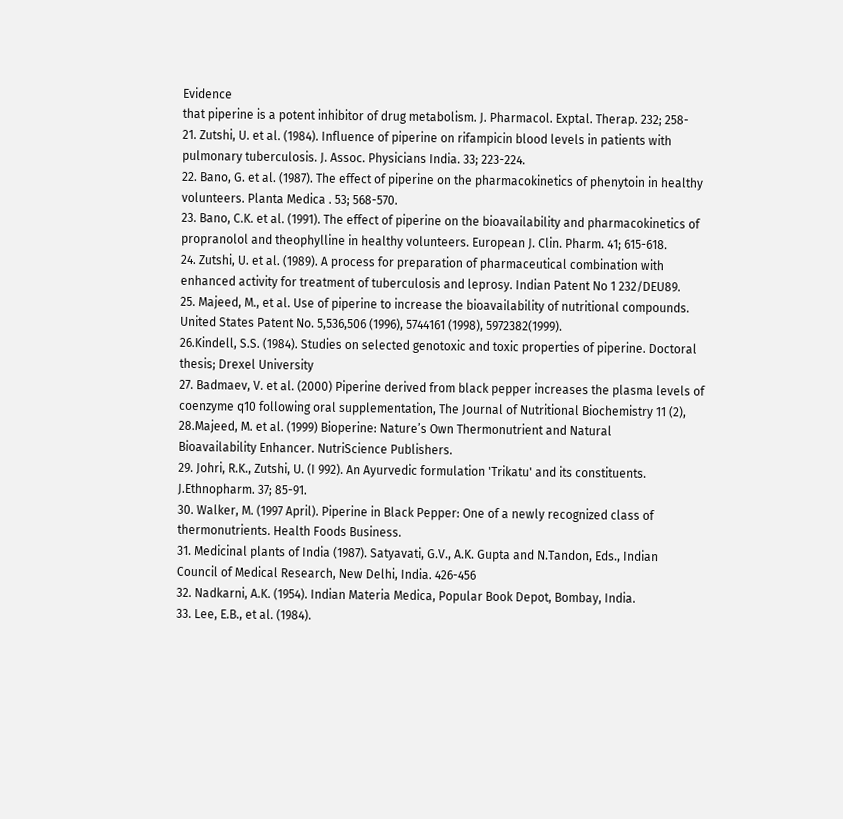Evidence
that piperine is a potent inhibitor of drug metabolism. J. Pharmacol. Exptal. Therap. 232; 258-
21. Zutshi, U. et al. (1984). Influence of piperine on rifampicin blood levels in patients with
pulmonary tuberculosis. J. Assoc. Physicians India. 33; 223-224.
22. Bano, G. et al. (1987). The effect of piperine on the pharmacokinetics of phenytoin in healthy
volunteers. Planta Medica . 53; 568-570.
23. Bano, C.K. et al. (1991). The effect of piperine on the bioavailability and pharmacokinetics of
propranolol and theophylline in healthy volunteers. European J. Clin. Pharm. 41; 615-618.
24. Zutshi, U. et al. (1989). A process for preparation of pharmaceutical combination with
enhanced activity for treatment of tuberculosis and leprosy. Indian Patent No 1 232/DEU89.
25. Majeed, M., et al. Use of piperine to increase the bioavailability of nutritional compounds.
United States Patent No. 5,536,506 (1996), 5744161 (1998), 5972382(1999).
26.Kindell, S.S. (1984). Studies on selected genotoxic and toxic properties of piperine. Doctoral
thesis; Drexel University
27. Badmaev, V. et al. (2000) Piperine derived from black pepper increases the plasma levels of
coenzyme q10 following oral supplementation, The Journal of Nutritional Biochemistry 11 (2),
28.Majeed, M. et al. (1999) Bioperine: Nature’s Own Thermonutrient and Natural
Bioavailability Enhancer. NutriScience Publishers.
29. Johri, R.K., Zutshi, U. (I 992). An Ayurvedic formulation 'Trikatu' and its constituents.
J.Ethnopharm. 37; 85-91.
30. Walker, M. (1997 April). Piperine in Black Pepper: One of a newly recognized class of
thermonutrients. Health Foods Business.
31. Medicinal plants of India (1987). Satyavati, G.V., A.K. Gupta and N.Tandon, Eds., Indian
Council of Medical Research, New Delhi, India. 426-456
32. Nadkarni, A.K. (1954). Indian Materia Medica, Popular Book Depot, Bombay, India.
33. Lee, E.B., et al. (1984).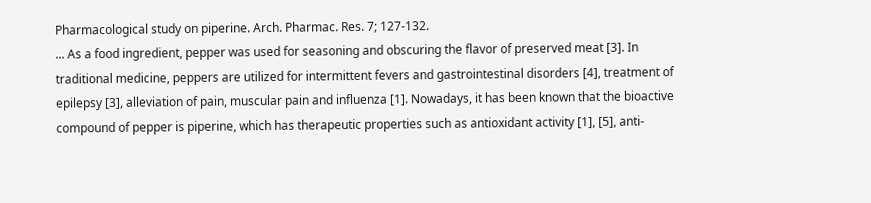Pharmacological study on piperine. Arch. Pharmac. Res. 7; 127-132.
... As a food ingredient, pepper was used for seasoning and obscuring the flavor of preserved meat [3]. In traditional medicine, peppers are utilized for intermittent fevers and gastrointestinal disorders [4], treatment of epilepsy [3], alleviation of pain, muscular pain and influenza [1]. Nowadays, it has been known that the bioactive compound of pepper is piperine, which has therapeutic properties such as antioxidant activity [1], [5], anti-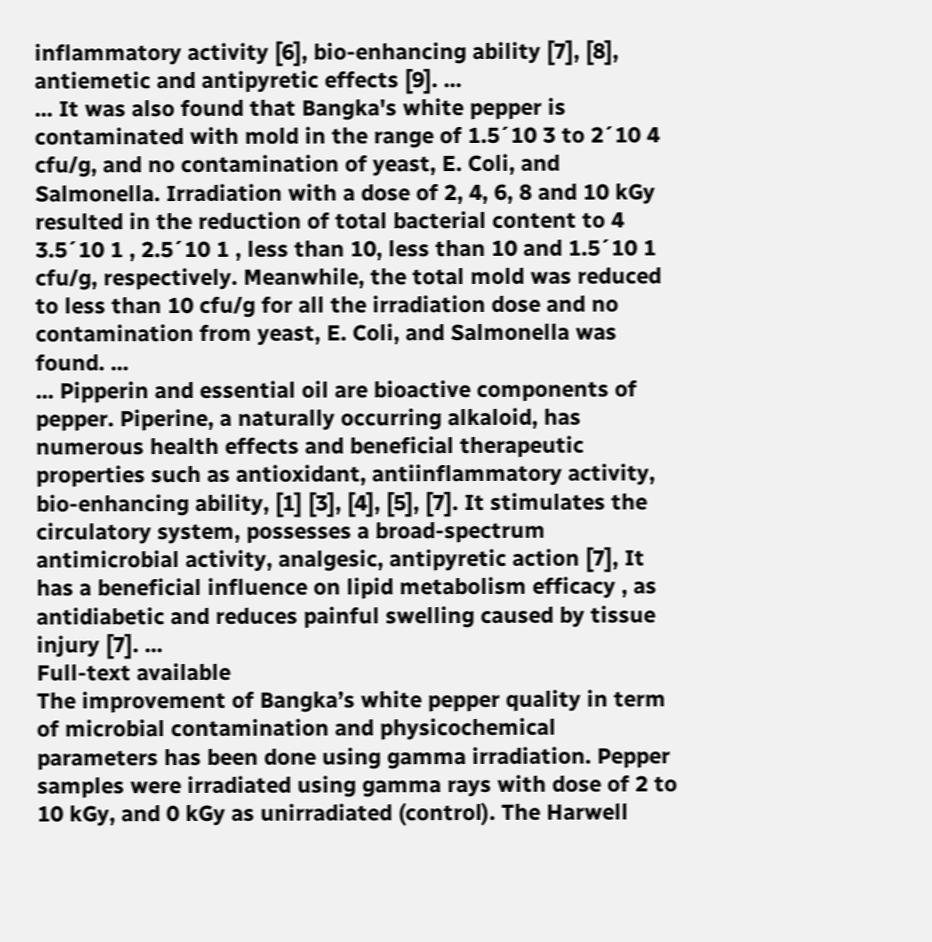inflammatory activity [6], bio-enhancing ability [7], [8], antiemetic and antipyretic effects [9]. ...
... It was also found that Bangka's white pepper is contaminated with mold in the range of 1.5´10 3 to 2´10 4 cfu/g, and no contamination of yeast, E. Coli, and Salmonella. Irradiation with a dose of 2, 4, 6, 8 and 10 kGy resulted in the reduction of total bacterial content to 4 3.5´10 1 , 2.5´10 1 , less than 10, less than 10 and 1.5´10 1 cfu/g, respectively. Meanwhile, the total mold was reduced to less than 10 cfu/g for all the irradiation dose and no contamination from yeast, E. Coli, and Salmonella was found. ...
... Pipperin and essential oil are bioactive components of pepper. Piperine, a naturally occurring alkaloid, has numerous health effects and beneficial therapeutic properties such as antioxidant, antiinflammatory activity, bio-enhancing ability, [1] [3], [4], [5], [7]. It stimulates the circulatory system, possesses a broad-spectrum antimicrobial activity, analgesic, antipyretic action [7], It has a beneficial influence on lipid metabolism efficacy , as antidiabetic and reduces painful swelling caused by tissue injury [7]. ...
Full-text available
The improvement of Bangka’s white pepper quality in term of microbial contamination and physicochemical parameters has been done using gamma irradiation. Pepper samples were irradiated using gamma rays with dose of 2 to 10 kGy, and 0 kGy as unirradiated (control). The Harwell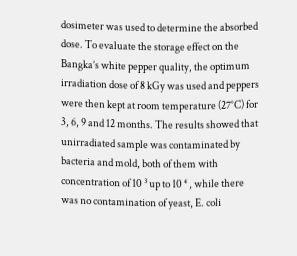dosimeter was used to determine the absorbed dose. To evaluate the storage effect on the Bangka’s white pepper quality, the optimum irradiation dose of 8 kGy was used and peppers were then kept at room temperature (27°C) for 3, 6, 9 and 12 months. The results showed that unirradiated sample was contaminated by bacteria and mold, both of them with concentration of 10 ³ up to 10 ⁴ , while there was no contamination of yeast, E. coli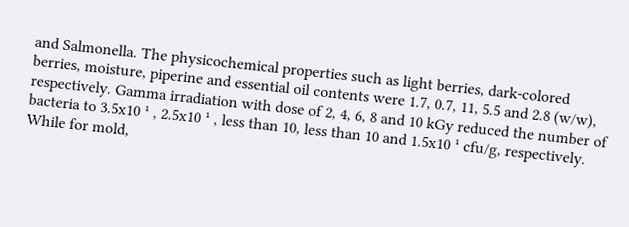and Salmonella. The physicochemical properties such as light berries, dark-colored berries, moisture, piperine and essential oil contents were 1.7, 0.7, 11, 5.5 and 2.8 (w/w), respectively. Gamma irradiation with dose of 2, 4, 6, 8 and 10 kGy reduced the number of bacteria to 3.5x10 ¹ , 2.5x10 ¹ , less than 10, less than 10 and 1.5x10 ¹ cfu/g, respectively. While for mold,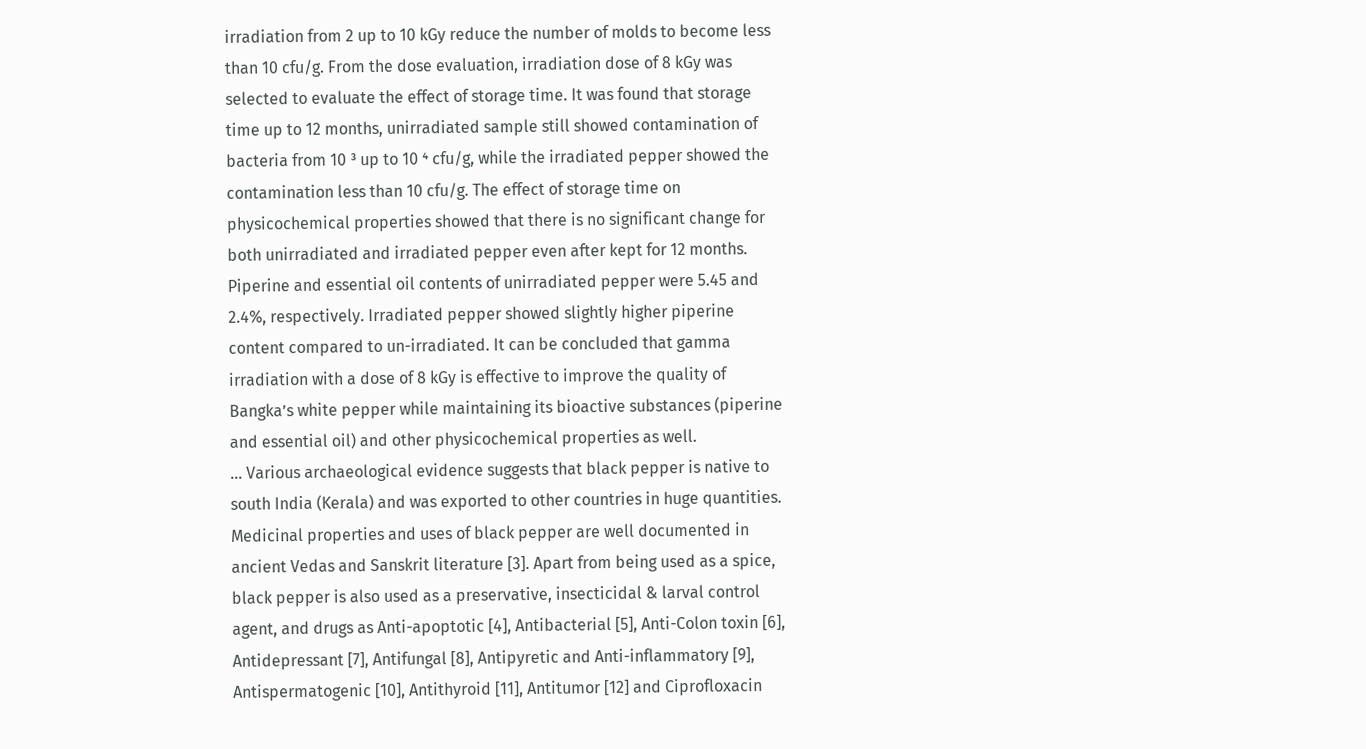irradiation from 2 up to 10 kGy reduce the number of molds to become less than 10 cfu/g. From the dose evaluation, irradiation dose of 8 kGy was selected to evaluate the effect of storage time. It was found that storage time up to 12 months, unirradiated sample still showed contamination of bacteria from 10 ³ up to 10 ⁴ cfu/g, while the irradiated pepper showed the contamination less than 10 cfu/g. The effect of storage time on physicochemical properties showed that there is no significant change for both unirradiated and irradiated pepper even after kept for 12 months. Piperine and essential oil contents of unirradiated pepper were 5.45 and 2.4%, respectively. Irradiated pepper showed slightly higher piperine content compared to un-irradiated. It can be concluded that gamma irradiation with a dose of 8 kGy is effective to improve the quality of Bangka’s white pepper while maintaining its bioactive substances (piperine and essential oil) and other physicochemical properties as well.
... Various archaeological evidence suggests that black pepper is native to south India (Kerala) and was exported to other countries in huge quantities. Medicinal properties and uses of black pepper are well documented in ancient Vedas and Sanskrit literature [3]. Apart from being used as a spice, black pepper is also used as a preservative, insecticidal & larval control agent, and drugs as Anti-apoptotic [4], Antibacterial [5], Anti-Colon toxin [6], Antidepressant [7], Antifungal [8], Antipyretic and Anti-inflammatory [9], Antispermatogenic [10], Antithyroid [11], Antitumor [12] and Ciprofloxacin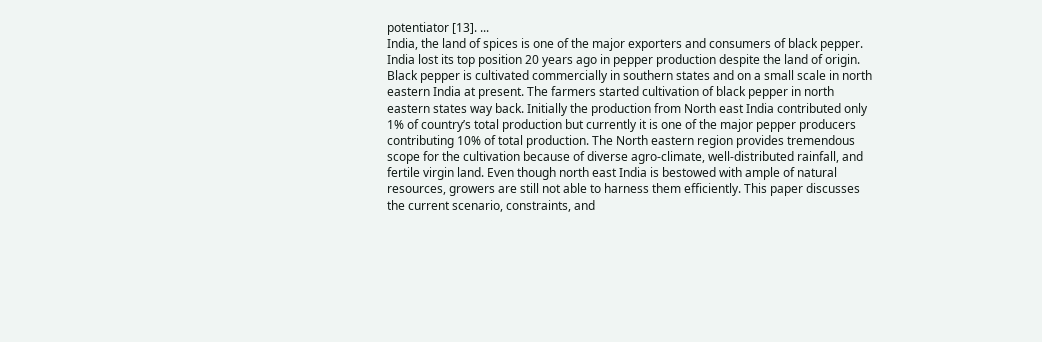potentiator [13]. ...
India, the land of spices is one of the major exporters and consumers of black pepper. India lost its top position 20 years ago in pepper production despite the land of origin. Black pepper is cultivated commercially in southern states and on a small scale in north eastern India at present. The farmers started cultivation of black pepper in north eastern states way back. Initially the production from North east India contributed only 1% of country’s total production but currently it is one of the major pepper producers contributing 10% of total production. The North eastern region provides tremendous scope for the cultivation because of diverse agro-climate, well-distributed rainfall, and fertile virgin land. Even though north east India is bestowed with ample of natural resources, growers are still not able to harness them efficiently. This paper discusses the current scenario, constraints, and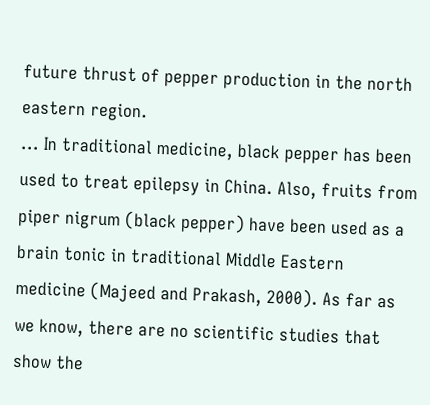future thrust of pepper production in the north eastern region.
... In traditional medicine, black pepper has been used to treat epilepsy in China. Also, fruits from piper nigrum (black pepper) have been used as a brain tonic in traditional Middle Eastern medicine (Majeed and Prakash, 2000). As far as we know, there are no scientific studies that show the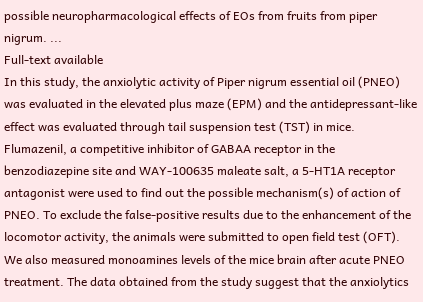possible neuropharmacological effects of EOs from fruits from piper nigrum. ...
Full-text available
In this study, the anxiolytic activity of Piper nigrum essential oil (PNEO) was evaluated in the elevated plus maze (EPM) and the antidepressant-like effect was evaluated through tail suspension test (TST) in mice. Flumazenil, a competitive inhibitor of GABAA receptor in the benzodiazepine site and WAY-100635 maleate salt, a 5-HT1A receptor antagonist were used to find out the possible mechanism(s) of action of PNEO. To exclude the false-positive results due to the enhancement of the locomotor activity, the animals were submitted to open field test (OFT). We also measured monoamines levels of the mice brain after acute PNEO treatment. The data obtained from the study suggest that the anxiolytics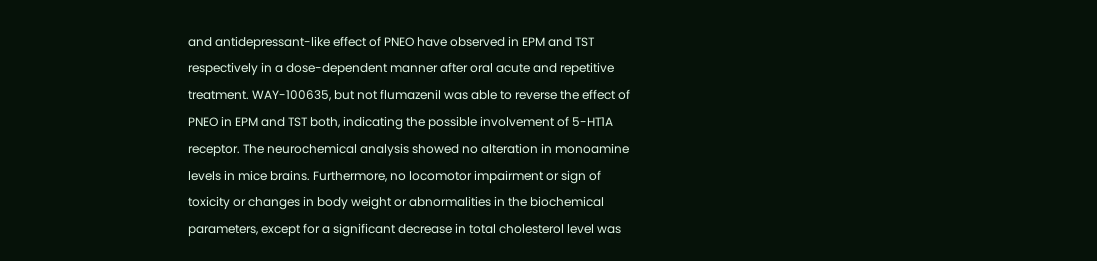and antidepressant-like effect of PNEO have observed in EPM and TST respectively in a dose-dependent manner after oral acute and repetitive treatment. WAY-100635, but not flumazenil was able to reverse the effect of PNEO in EPM and TST both, indicating the possible involvement of 5-HT1A receptor. The neurochemical analysis showed no alteration in monoamine levels in mice brains. Furthermore, no locomotor impairment or sign of toxicity or changes in body weight or abnormalities in the biochemical parameters, except for a significant decrease in total cholesterol level was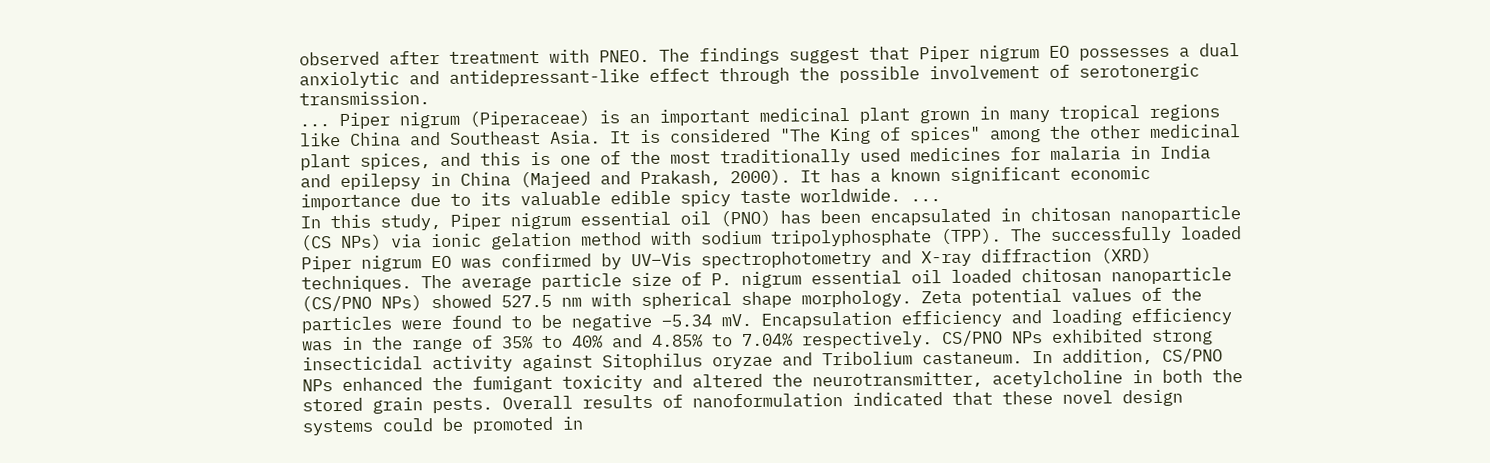observed after treatment with PNEO. The findings suggest that Piper nigrum EO possesses a dual anxiolytic and antidepressant-like effect through the possible involvement of serotonergic transmission.
... Piper nigrum (Piperaceae) is an important medicinal plant grown in many tropical regions like China and Southeast Asia. It is considered "The King of spices" among the other medicinal plant spices, and this is one of the most traditionally used medicines for malaria in India and epilepsy in China (Majeed and Prakash, 2000). It has a known significant economic importance due to its valuable edible spicy taste worldwide. ...
In this study, Piper nigrum essential oil (PNO) has been encapsulated in chitosan nanoparticle (CS NPs) via ionic gelation method with sodium tripolyphosphate (TPP). The successfully loaded Piper nigrum EO was confirmed by UV–Vis spectrophotometry and X-ray diffraction (XRD) techniques. The average particle size of P. nigrum essential oil loaded chitosan nanoparticle (CS/PNO NPs) showed 527.5 nm with spherical shape morphology. Zeta potential values of the particles were found to be negative −5.34 mV. Encapsulation efficiency and loading efficiency was in the range of 35% to 40% and 4.85% to 7.04% respectively. CS/PNO NPs exhibited strong insecticidal activity against Sitophilus oryzae and Tribolium castaneum. In addition, CS/PNO NPs enhanced the fumigant toxicity and altered the neurotransmitter, acetylcholine in both the stored grain pests. Overall results of nanoformulation indicated that these novel design systems could be promoted in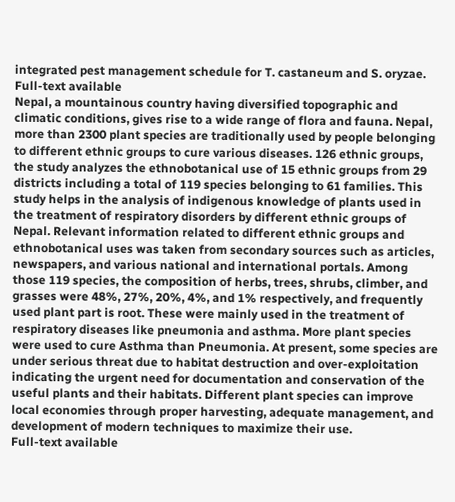integrated pest management schedule for T. castaneum and S. oryzae.
Full-text available
Nepal, a mountainous country having diversified topographic and climatic conditions, gives rise to a wide range of flora and fauna. Nepal, more than 2300 plant species are traditionally used by people belonging to different ethnic groups to cure various diseases. 126 ethnic groups, the study analyzes the ethnobotanical use of 15 ethnic groups from 29 districts including a total of 119 species belonging to 61 families. This study helps in the analysis of indigenous knowledge of plants used in the treatment of respiratory disorders by different ethnic groups of Nepal. Relevant information related to different ethnic groups and ethnobotanical uses was taken from secondary sources such as articles, newspapers, and various national and international portals. Among those 119 species, the composition of herbs, trees, shrubs, climber, and grasses were 48%, 27%, 20%, 4%, and 1% respectively, and frequently used plant part is root. These were mainly used in the treatment of respiratory diseases like pneumonia and asthma. More plant species were used to cure Asthma than Pneumonia. At present, some species are under serious threat due to habitat destruction and over-exploitation indicating the urgent need for documentation and conservation of the useful plants and their habitats. Different plant species can improve local economies through proper harvesting, adequate management, and development of modern techniques to maximize their use.
Full-text available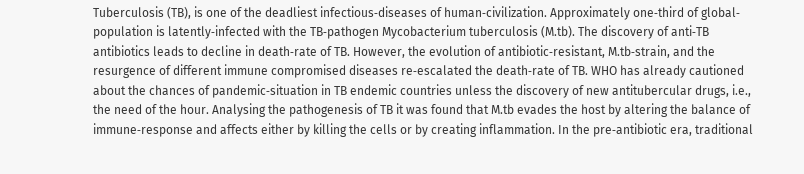Tuberculosis (TB), is one of the deadliest infectious‐diseases of human‐civilization. Approximately one‐third of global‐population is latently‐infected with the TB‐pathogen Mycobacterium tuberculosis (M.tb). The discovery of anti‐TB antibiotics leads to decline in death‐rate of TB. However, the evolution of antibiotic‐resistant, M.tb‐strain, and the resurgence of different immune compromised diseases re‐escalated the death‐rate of TB. WHO has already cautioned about the chances of pandemic‐situation in TB endemic countries unless the discovery of new antitubercular drugs, i.e., the need of the hour. Analysing the pathogenesis of TB it was found that M.tb evades the host by altering the balance of immune‐response and affects either by killing the cells or by creating inflammation. In the pre‐antibiotic era, traditional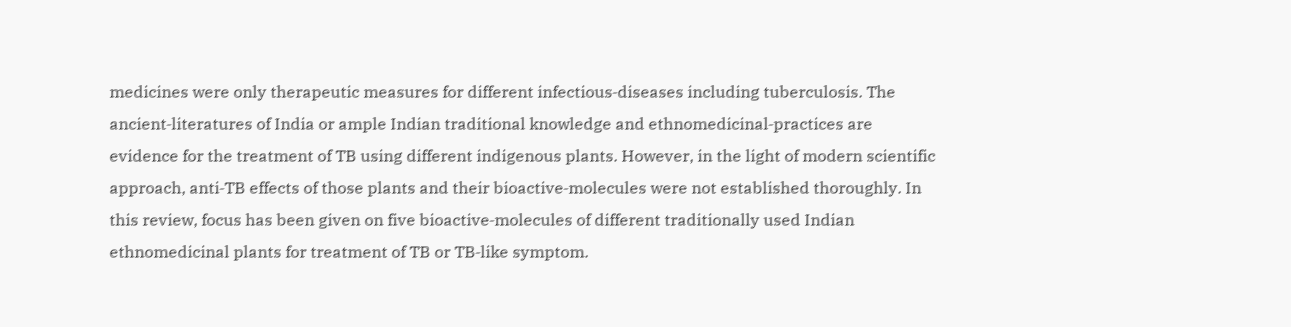medicines were only therapeutic measures for different infectious‐diseases including tuberculosis. The ancient‐literatures of India or ample Indian traditional knowledge and ethnomedicinal‐practices are evidence for the treatment of TB using different indigenous plants. However, in the light of modern scientific approach, anti‐TB effects of those plants and their bioactive‐molecules were not established thoroughly. In this review, focus has been given on five bioactive‐molecules of different traditionally used Indian ethnomedicinal plants for treatment of TB or TB‐like symptom.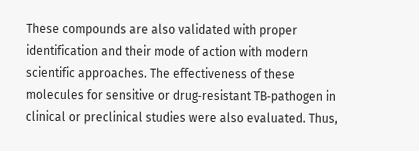These compounds are also validated with proper identification and their mode of action with modern scientific approaches. The effectiveness of these molecules for sensitive or drug‐resistant TB‐pathogen in clinical or preclinical studies were also evaluated. Thus,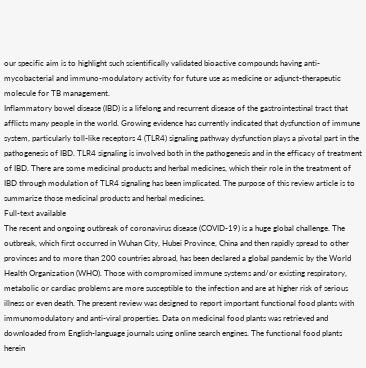our specific aim is to highlight such scientifically validated bioactive compounds having anti‐mycobacterial and immuno‐modulatory activity for future use as medicine or adjunct‐therapeutic molecule for TB management.
Inflammatory bowel disease (IBD) is a lifelong and recurrent disease of the gastrointestinal tract that afflicts many people in the world. Growing evidence has currently indicated that dysfunction of immune system, particularly toll-like receptors 4 (TLR4) signaling pathway dysfunction plays a pivotal part in the pathogenesis of IBD. TLR4 signaling is involved both in the pathogenesis and in the efficacy of treatment of IBD. There are some medicinal products and herbal medicines, which their role in the treatment of IBD through modulation of TLR4 signaling has been implicated. The purpose of this review article is to summarize those medicinal products and herbal medicines.
Full-text available
The recent and ongoing outbreak of coronavirus disease (COVID‐19) is a huge global challenge. The outbreak, which first occurred in Wuhan City, Hubei Province, China and then rapidly spread to other provinces and to more than 200 countries abroad, has been declared a global pandemic by the World Health Organization (WHO). Those with compromised immune systems and/or existing respiratory, metabolic or cardiac problems are more susceptible to the infection and are at higher risk of serious illness or even death. The present review was designed to report important functional food plants with immunomodulatory and anti‐viral properties. Data on medicinal food plants was retrieved and downloaded from English‐language journals using online search engines. The functional food plants herein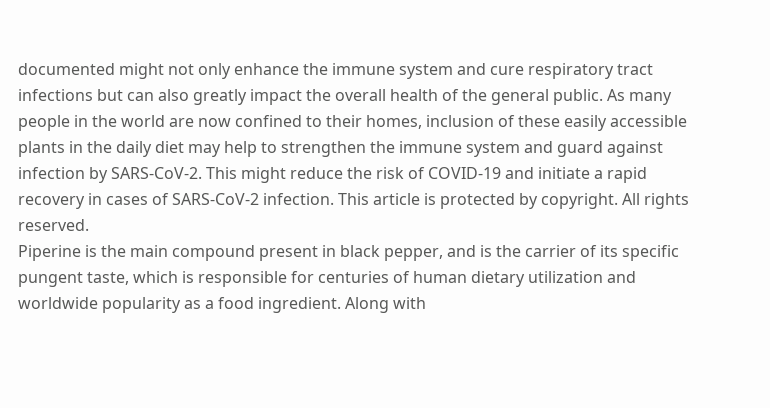documented might not only enhance the immune system and cure respiratory tract infections but can also greatly impact the overall health of the general public. As many people in the world are now confined to their homes, inclusion of these easily accessible plants in the daily diet may help to strengthen the immune system and guard against infection by SARS‐CoV‐2. This might reduce the risk of COVID‐19 and initiate a rapid recovery in cases of SARS‐CoV‐2 infection. This article is protected by copyright. All rights reserved.
Piperine is the main compound present in black pepper, and is the carrier of its specific pungent taste, which is responsible for centuries of human dietary utilization and worldwide popularity as a food ingredient. Along with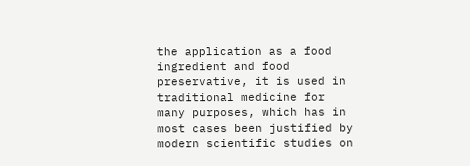the application as a food ingredient and food preservative, it is used in traditional medicine for many purposes, which has in most cases been justified by modern scientific studies on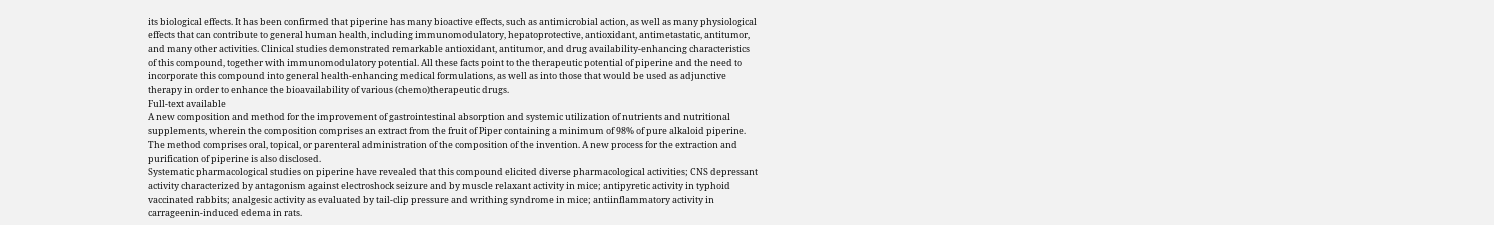its biological effects. It has been confirmed that piperine has many bioactive effects, such as antimicrobial action, as well as many physiological effects that can contribute to general human health, including immunomodulatory, hepatoprotective, antioxidant, antimetastatic, antitumor, and many other activities. Clinical studies demonstrated remarkable antioxidant, antitumor, and drug availability-enhancing characteristics of this compound, together with immunomodulatory potential. All these facts point to the therapeutic potential of piperine and the need to incorporate this compound into general health-enhancing medical formulations, as well as into those that would be used as adjunctive therapy in order to enhance the bioavailability of various (chemo)therapeutic drugs.
Full-text available
A new composition and method for the improvement of gastrointestinal absorption and systemic utilization of nutrients and nutritional supplements, wherein the composition comprises an extract from the fruit of Piper containing a minimum of 98% of pure alkaloid piperine. The method comprises oral, topical, or parenteral administration of the composition of the invention. A new process for the extraction and purification of piperine is also disclosed.
Systematic pharmacological studies on piperine have revealed that this compound elicited diverse pharmacological activities; CNS depressant activity characterized by antagonism against electroshock seizure and by muscle relaxant activity in mice; antipyretic activity in typhoid vaccinated rabbits; analgesic activity as evaluated by tail-clip pressure and writhing syndrome in mice; antiinflammatory activity in carrageenin-induced edema in rats.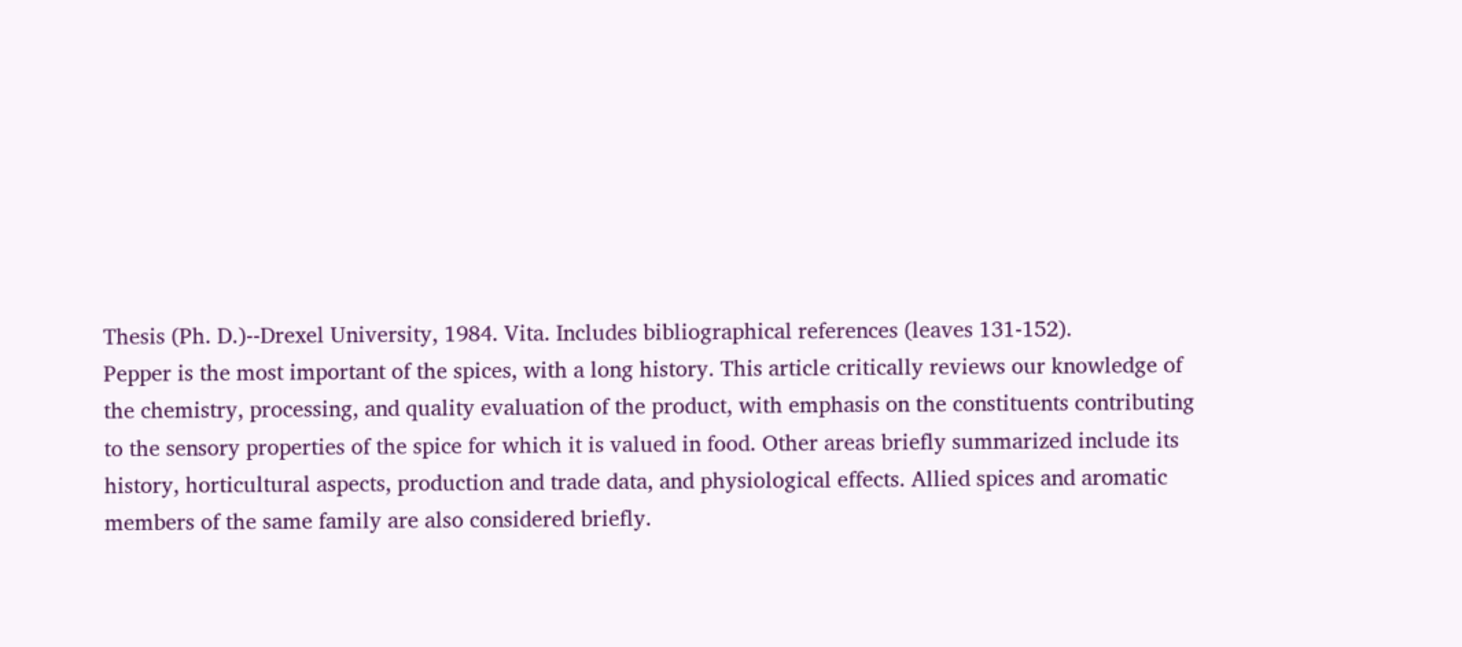Thesis (Ph. D.)--Drexel University, 1984. Vita. Includes bibliographical references (leaves 131-152).
Pepper is the most important of the spices, with a long history. This article critically reviews our knowledge of the chemistry, processing, and quality evaluation of the product, with emphasis on the constituents contributing to the sensory properties of the spice for which it is valued in food. Other areas briefly summarized include its history, horticultural aspects, production and trade data, and physiological effects. Allied spices and aromatic members of the same family are also considered briefly.